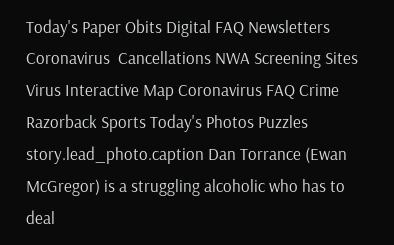Today's Paper Obits Digital FAQ Newsletters Coronavirus  Cancellations NWA Screening Sites Virus Interactive Map Coronavirus FAQ Crime Razorback Sports Today's Photos Puzzles
story.lead_photo.caption Dan Torrance (Ewan McGregor) is a struggling alcoholic who has to deal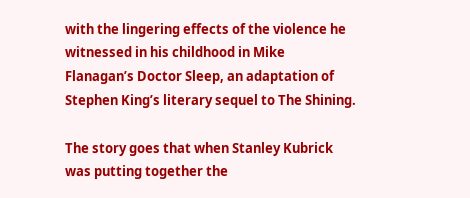with the lingering effects of the violence he witnessed in his childhood in Mike Flanagan’s Doctor Sleep, an adaptation of Stephen King’s literary sequel to The Shining.

The story goes that when Stanley Kubrick was putting together the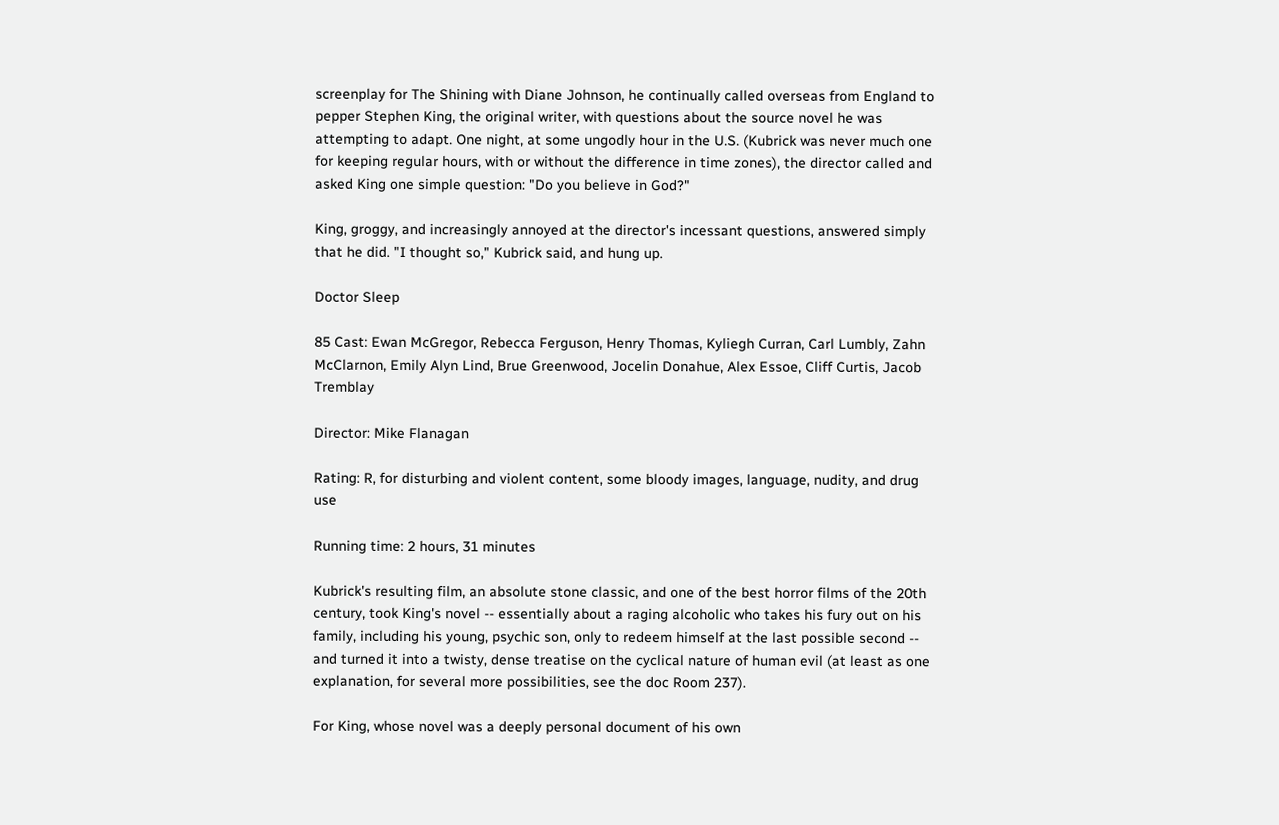screenplay for The Shining with Diane Johnson, he continually called overseas from England to pepper Stephen King, the original writer, with questions about the source novel he was attempting to adapt. One night, at some ungodly hour in the U.S. (Kubrick was never much one for keeping regular hours, with or without the difference in time zones), the director called and asked King one simple question: "Do you believe in God?"

King, groggy, and increasingly annoyed at the director's incessant questions, answered simply that he did. "I thought so," Kubrick said, and hung up.

Doctor Sleep

85 Cast: Ewan McGregor, Rebecca Ferguson, Henry Thomas, Kyliegh Curran, Carl Lumbly, Zahn McClarnon, Emily Alyn Lind, Brue Greenwood, Jocelin Donahue, Alex Essoe, Cliff Curtis, Jacob Tremblay

Director: Mike Flanagan

Rating: R, for disturbing and violent content, some bloody images, language, nudity, and drug use

Running time: 2 hours, 31 minutes

Kubrick's resulting film, an absolute stone classic, and one of the best horror films of the 20th century, took King's novel -- essentially about a raging alcoholic who takes his fury out on his family, including his young, psychic son, only to redeem himself at the last possible second -- and turned it into a twisty, dense treatise on the cyclical nature of human evil (at least as one explanation, for several more possibilities, see the doc Room 237).

For King, whose novel was a deeply personal document of his own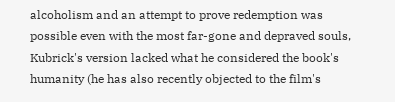alcoholism and an attempt to prove redemption was possible even with the most far-gone and depraved souls, Kubrick's version lacked what he considered the book's humanity (he has also recently objected to the film's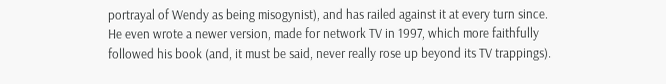portrayal of Wendy as being misogynist), and has railed against it at every turn since. He even wrote a newer version, made for network TV in 1997, which more faithfully followed his book (and, it must be said, never really rose up beyond its TV trappings).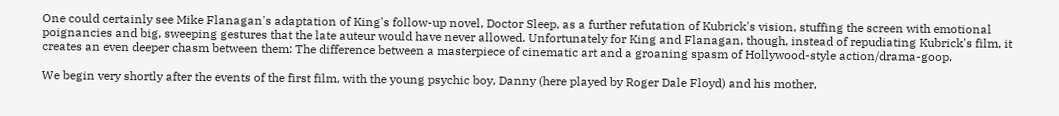One could certainly see Mike Flanagan's adaptation of King's follow-up novel, Doctor Sleep, as a further refutation of Kubrick's vision, stuffing the screen with emotional poignancies and big, sweeping gestures that the late auteur would have never allowed. Unfortunately for King and Flanagan, though, instead of repudiating Kubrick's film, it creates an even deeper chasm between them: The difference between a masterpiece of cinematic art and a groaning spasm of Hollywood-style action/drama-goop.

We begin very shortly after the events of the first film, with the young psychic boy, Danny (here played by Roger Dale Floyd) and his mother,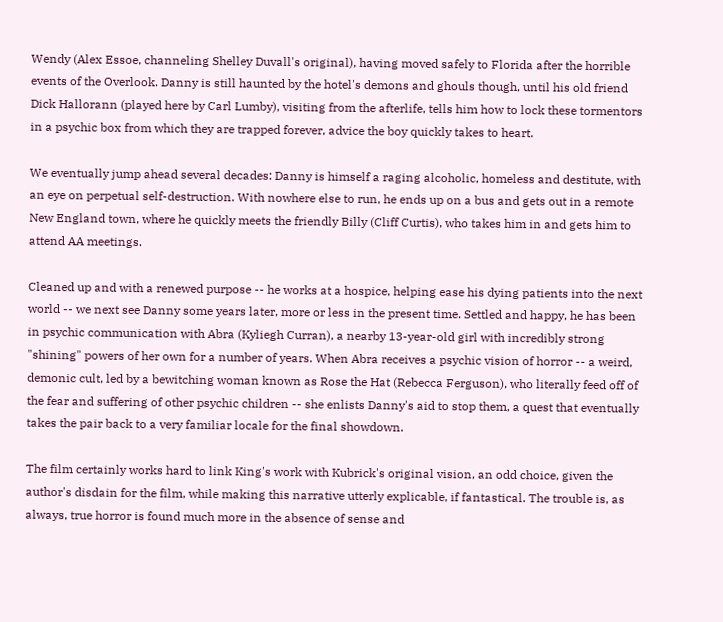Wendy (Alex Essoe, channeling Shelley Duvall's original), having moved safely to Florida after the horrible events of the Overlook. Danny is still haunted by the hotel's demons and ghouls though, until his old friend Dick Hallorann (played here by Carl Lumby), visiting from the afterlife, tells him how to lock these tormentors in a psychic box from which they are trapped forever, advice the boy quickly takes to heart.

We eventually jump ahead several decades: Danny is himself a raging alcoholic, homeless and destitute, with an eye on perpetual self-destruction. With nowhere else to run, he ends up on a bus and gets out in a remote New England town, where he quickly meets the friendly Billy (Cliff Curtis), who takes him in and gets him to attend AA meetings.

Cleaned up and with a renewed purpose -- he works at a hospice, helping ease his dying patients into the next world -- we next see Danny some years later, more or less in the present time. Settled and happy, he has been in psychic communication with Abra (Kyliegh Curran), a nearby 13-year-old girl with incredibly strong "shining" powers of her own for a number of years. When Abra receives a psychic vision of horror -- a weird, demonic cult, led by a bewitching woman known as Rose the Hat (Rebecca Ferguson), who literally feed off of the fear and suffering of other psychic children -- she enlists Danny's aid to stop them, a quest that eventually takes the pair back to a very familiar locale for the final showdown.

The film certainly works hard to link King's work with Kubrick's original vision, an odd choice, given the author's disdain for the film, while making this narrative utterly explicable, if fantastical. The trouble is, as always, true horror is found much more in the absence of sense and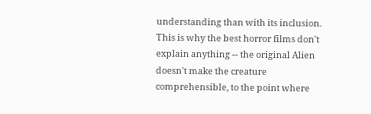understanding than with its inclusion. This is why the best horror films don't explain anything -- the original Alien doesn't make the creature comprehensible, to the point where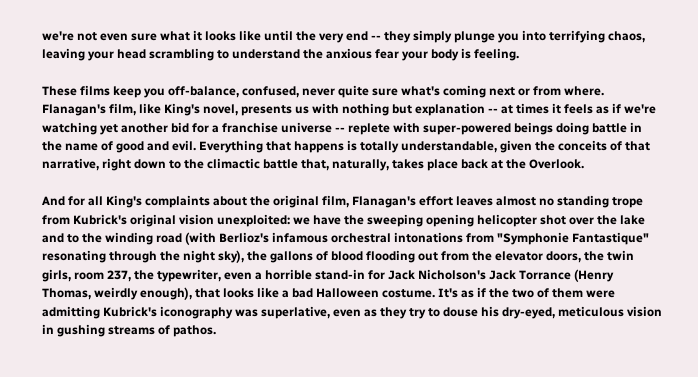we're not even sure what it looks like until the very end -- they simply plunge you into terrifying chaos, leaving your head scrambling to understand the anxious fear your body is feeling.

These films keep you off-balance, confused, never quite sure what's coming next or from where. Flanagan's film, like King's novel, presents us with nothing but explanation -- at times it feels as if we're watching yet another bid for a franchise universe -- replete with super-powered beings doing battle in the name of good and evil. Everything that happens is totally understandable, given the conceits of that narrative, right down to the climactic battle that, naturally, takes place back at the Overlook.

And for all King's complaints about the original film, Flanagan's effort leaves almost no standing trope from Kubrick's original vision unexploited: we have the sweeping opening helicopter shot over the lake and to the winding road (with Berlioz's infamous orchestral intonations from "Symphonie Fantastique" resonating through the night sky), the gallons of blood flooding out from the elevator doors, the twin girls, room 237, the typewriter, even a horrible stand-in for Jack Nicholson's Jack Torrance (Henry Thomas, weirdly enough), that looks like a bad Halloween costume. It's as if the two of them were admitting Kubrick's iconography was superlative, even as they try to douse his dry-eyed, meticulous vision in gushing streams of pathos.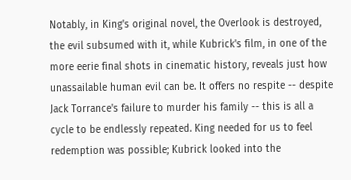Notably, in King's original novel, the Overlook is destroyed, the evil subsumed with it, while Kubrick's film, in one of the more eerie final shots in cinematic history, reveals just how unassailable human evil can be. It offers no respite -- despite Jack Torrance's failure to murder his family -- this is all a cycle to be endlessly repeated. King needed for us to feel redemption was possible; Kubrick looked into the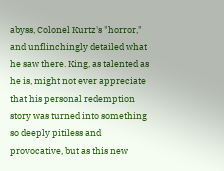abyss, Colonel Kurtz's "horror," and unflinchingly detailed what he saw there. King, as talented as he is, might not ever appreciate that his personal redemption story was turned into something so deeply pitiless and provocative, but as this new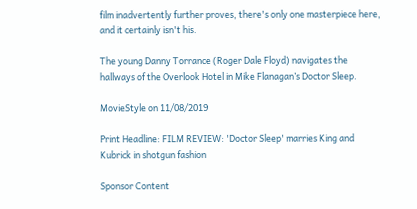film inadvertently further proves, there's only one masterpiece here, and it certainly isn't his.

The young Danny Torrance (Roger Dale Floyd) navigates the hallways of the Overlook Hotel in Mike Flanagan’s Doctor Sleep.

MovieStyle on 11/08/2019

Print Headline: FILM REVIEW: 'Doctor Sleep' marries King and Kubrick in shotgun fashion

Sponsor Content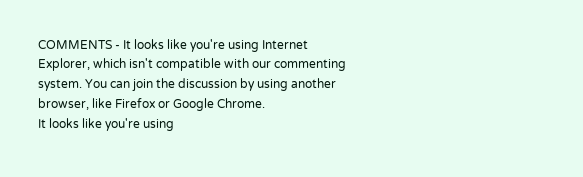COMMENTS - It looks like you're using Internet Explorer, which isn't compatible with our commenting system. You can join the discussion by using another browser, like Firefox or Google Chrome.
It looks like you're using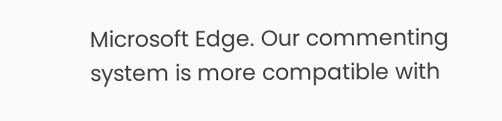Microsoft Edge. Our commenting system is more compatible with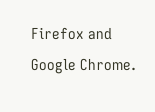Firefox and Google Chrome.